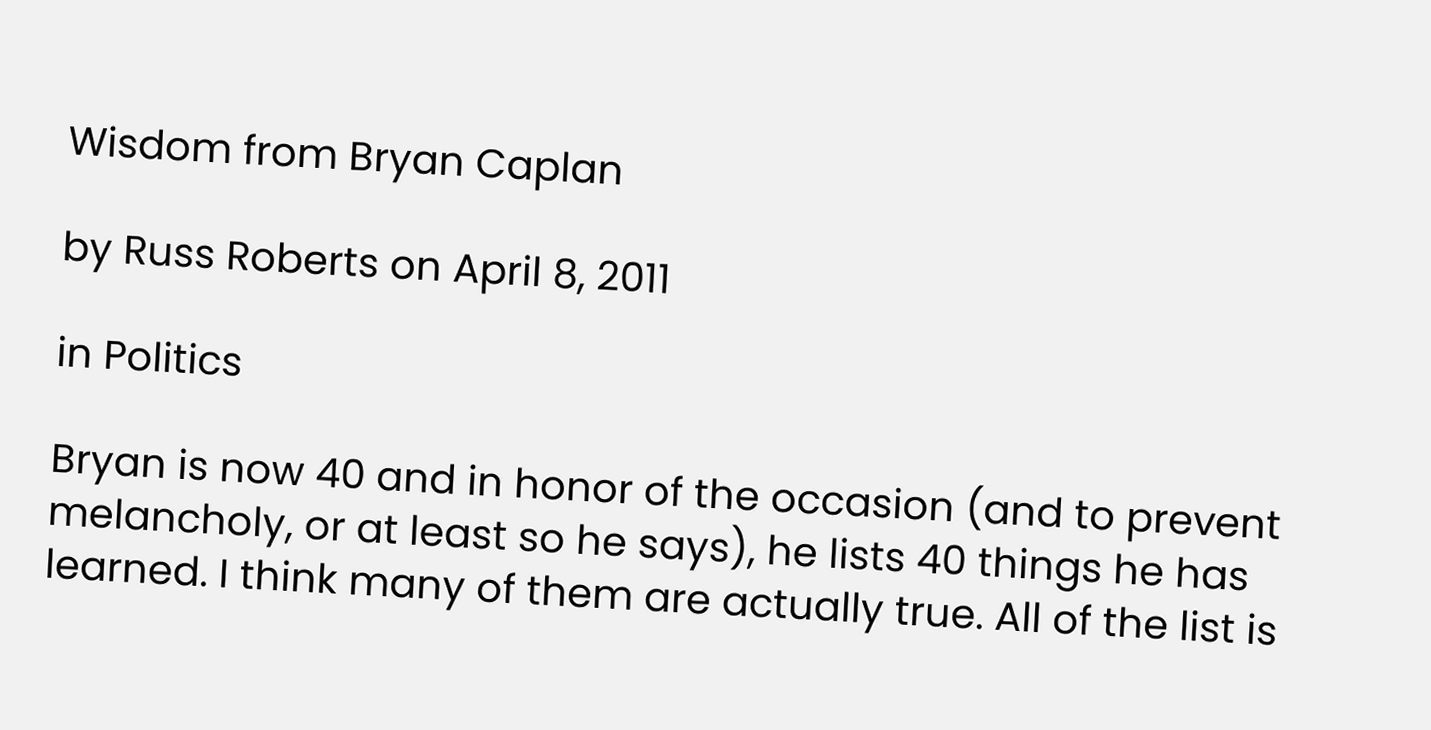Wisdom from Bryan Caplan

by Russ Roberts on April 8, 2011

in Politics

Bryan is now 40 and in honor of the occasion (and to prevent melancholy, or at least so he says), he lists 40 things he has learned. I think many of them are actually true. All of the list is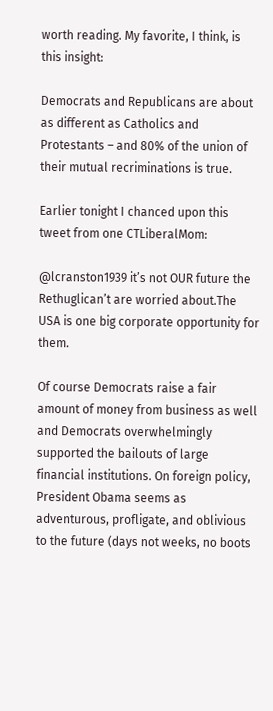worth reading. My favorite, I think, is this insight:

Democrats and Republicans are about as different as Catholics and Protestants – and 80% of the union of their mutual recriminations is true.

Earlier tonight I chanced upon this tweet from one CTLiberalMom:

@lcranston1939 it’s not OUR future the Rethuglican’t are worried about.The USA is one big corporate opportunity for them.

Of course Democrats raise a fair amount of money from business as well and Democrats overwhelmingly supported the bailouts of large financial institutions. On foreign policy, President Obama seems as adventurous, profligate, and oblivious to the future (days not weeks, no boots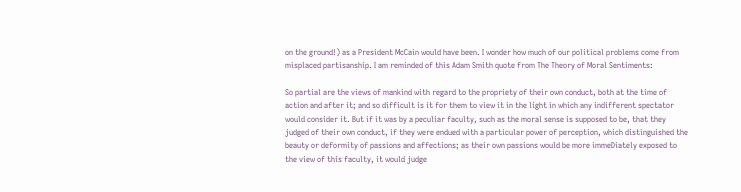on the ground!) as a President McCain would have been. I wonder how much of our political problems come from misplaced partisanship. I am reminded of this Adam Smith quote from The Theory of Moral Sentiments:

So partial are the views of mankind with regard to the propriety of their own conduct, both at the time of action and after it; and so difficult is it for them to view it in the light in which any indifferent spectator would consider it. But if it was by a peculiar faculty, such as the moral sense is supposed to be, that they judged of their own conduct, if they were endued with a particular power of perception, which distinguished the beauty or deformity of passions and affections; as their own passions would be more immeDiately exposed to the view of this faculty, it would judge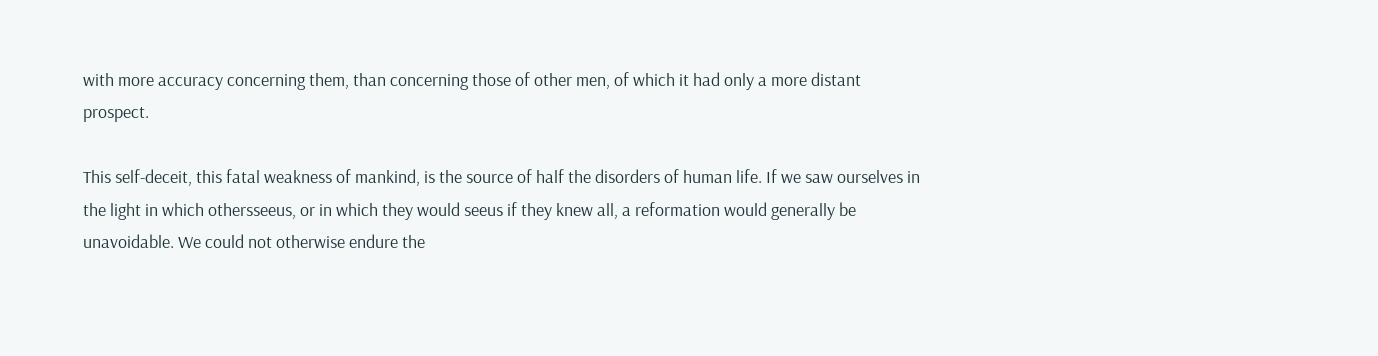with more accuracy concerning them, than concerning those of other men, of which it had only a more distant prospect.

This self-deceit, this fatal weakness of mankind, is the source of half the disorders of human life. If we saw ourselves in the light in which othersseeus, or in which they would seeus if they knew all, a reformation would generally be unavoidable. We could not otherwise endure the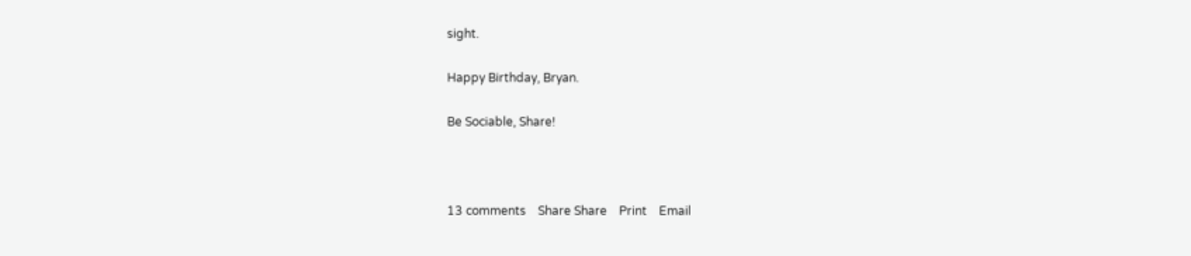sight.

Happy Birthday, Bryan.

Be Sociable, Share!



13 comments    Share Share    Print    Email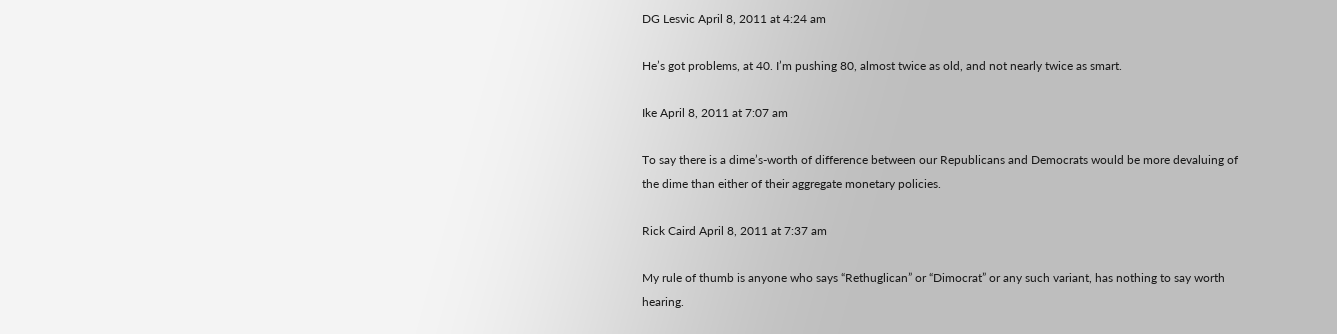DG Lesvic April 8, 2011 at 4:24 am

He’s got problems, at 40. I’m pushing 80, almost twice as old, and not nearly twice as smart.

Ike April 8, 2011 at 7:07 am

To say there is a dime’s-worth of difference between our Republicans and Democrats would be more devaluing of the dime than either of their aggregate monetary policies.

Rick Caird April 8, 2011 at 7:37 am

My rule of thumb is anyone who says “Rethuglican” or “Dimocrat” or any such variant, has nothing to say worth hearing.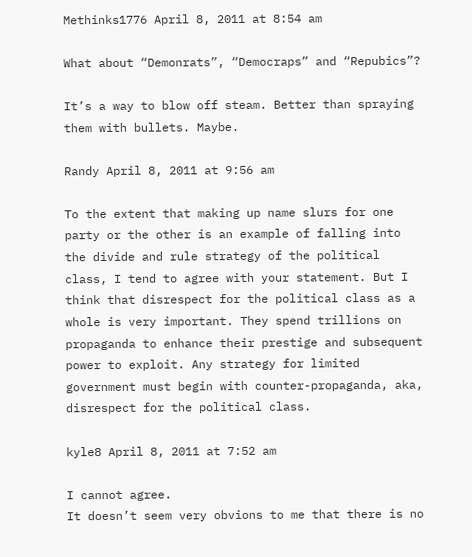Methinks1776 April 8, 2011 at 8:54 am

What about “Demonrats”, “Democraps” and “Repubics”?

It’s a way to blow off steam. Better than spraying them with bullets. Maybe.

Randy April 8, 2011 at 9:56 am

To the extent that making up name slurs for one party or the other is an example of falling into the divide and rule strategy of the political class, I tend to agree with your statement. But I think that disrespect for the political class as a whole is very important. They spend trillions on propaganda to enhance their prestige and subsequent power to exploit. Any strategy for limited government must begin with counter-propaganda, aka, disrespect for the political class.

kyle8 April 8, 2011 at 7:52 am

I cannot agree.
It doesn’t seem very obvions to me that there is no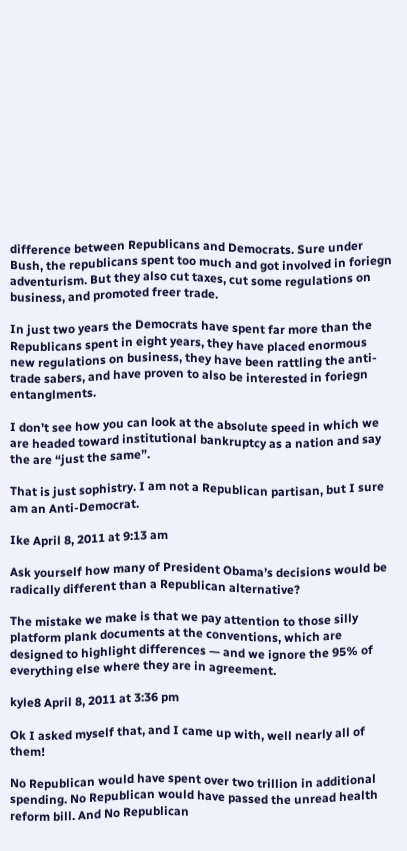difference between Republicans and Democrats. Sure under Bush, the republicans spent too much and got involved in foriegn adventurism. But they also cut taxes, cut some regulations on business, and promoted freer trade.

In just two years the Democrats have spent far more than the Republicans spent in eight years, they have placed enormous new regulations on business, they have been rattling the anti-trade sabers, and have proven to also be interested in foriegn entanglments.

I don’t see how you can look at the absolute speed in which we are headed toward institutional bankruptcy as a nation and say the are “just the same”.

That is just sophistry. I am not a Republican partisan, but I sure am an Anti-Democrat.

Ike April 8, 2011 at 9:13 am

Ask yourself how many of President Obama’s decisions would be radically different than a Republican alternative?

The mistake we make is that we pay attention to those silly platform plank documents at the conventions, which are designed to highlight differences — and we ignore the 95% of everything else where they are in agreement.

kyle8 April 8, 2011 at 3:36 pm

Ok I asked myself that, and I came up with, well nearly all of them!

No Republican would have spent over two trillion in additional spending. No Republican would have passed the unread health reform bill. And No Republican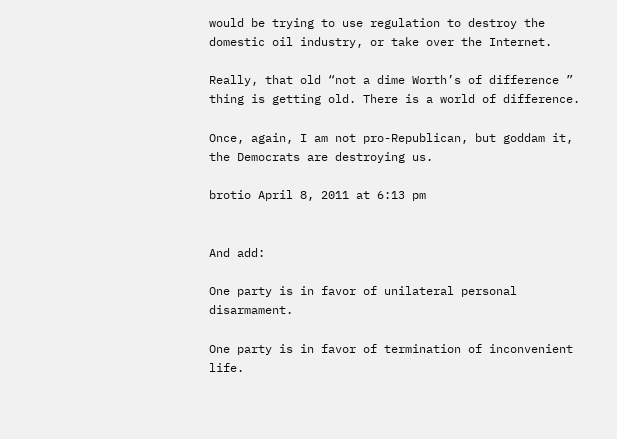would be trying to use regulation to destroy the domestic oil industry, or take over the Internet.

Really, that old “not a dime Worth’s of difference ” thing is getting old. There is a world of difference.

Once, again, I am not pro-Republican, but goddam it, the Democrats are destroying us.

brotio April 8, 2011 at 6:13 pm


And add:

One party is in favor of unilateral personal disarmament.

One party is in favor of termination of inconvenient life.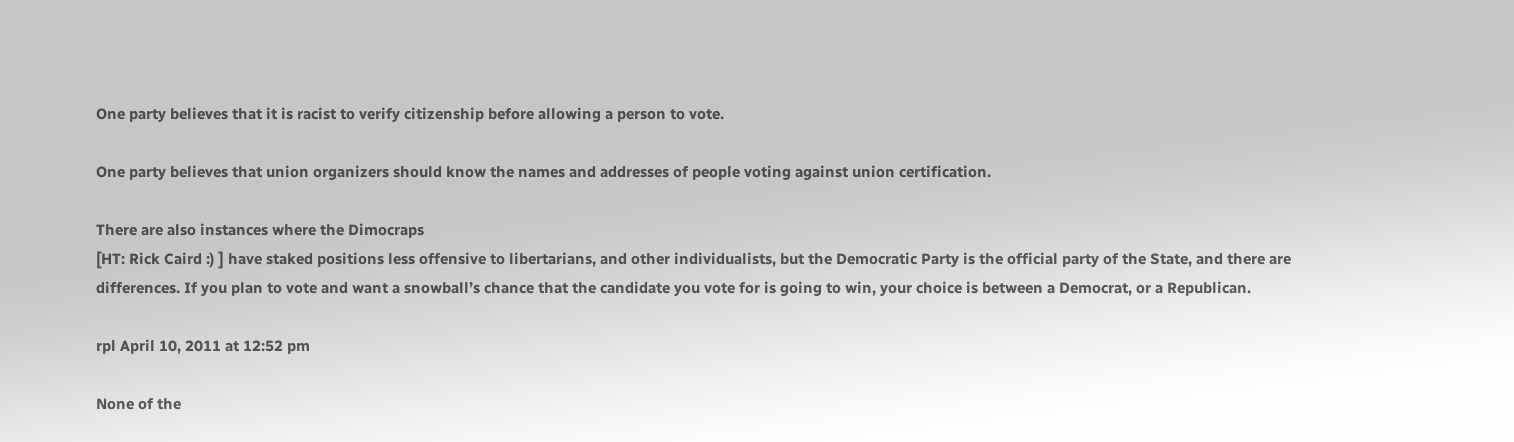One party believes that it is racist to verify citizenship before allowing a person to vote.

One party believes that union organizers should know the names and addresses of people voting against union certification.

There are also instances where the Dimocraps
[HT: Rick Caird :) ] have staked positions less offensive to libertarians, and other individualists, but the Democratic Party is the official party of the State, and there are differences. If you plan to vote and want a snowball’s chance that the candidate you vote for is going to win, your choice is between a Democrat, or a Republican.

rpl April 10, 2011 at 12:52 pm

None of the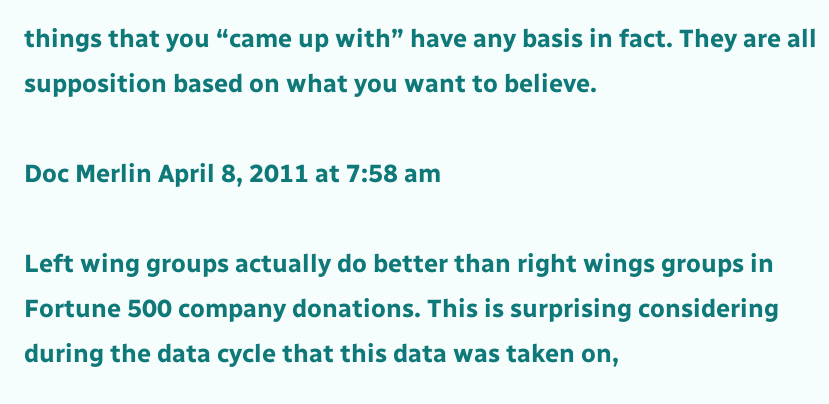things that you “came up with” have any basis in fact. They are all supposition based on what you want to believe.

Doc Merlin April 8, 2011 at 7:58 am

Left wing groups actually do better than right wings groups in Fortune 500 company donations. This is surprising considering during the data cycle that this data was taken on,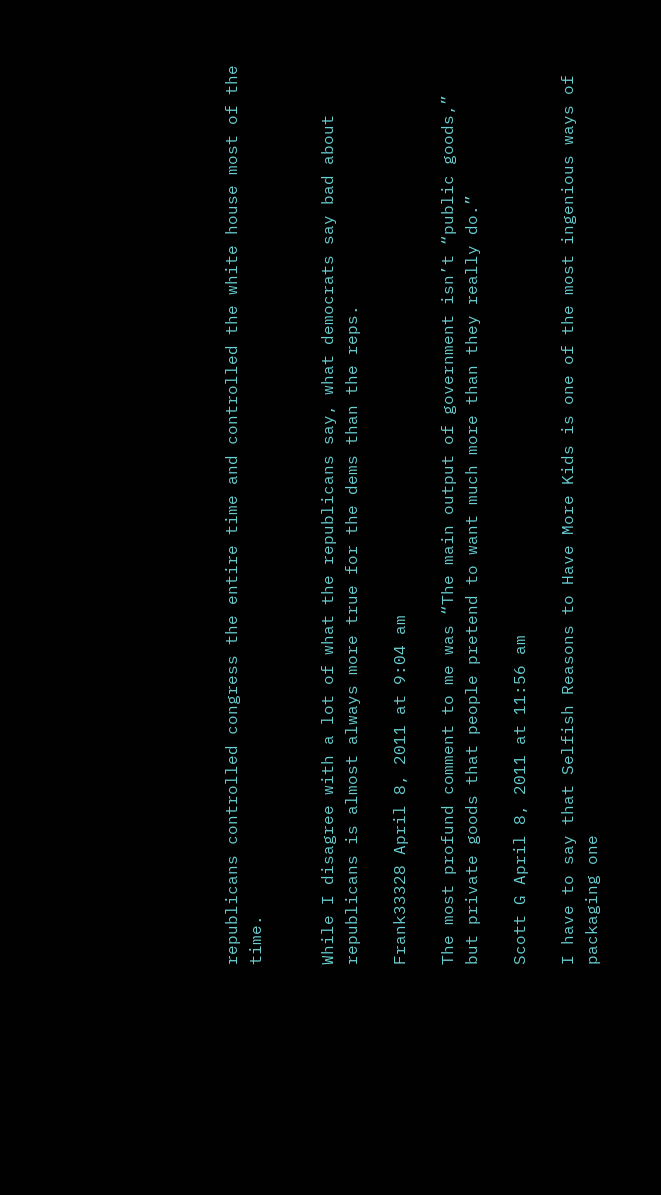republicans controlled congress the entire time and controlled the white house most of the time.


While I disagree with a lot of what the republicans say, what democrats say bad about republicans is almost always more true for the dems than the reps.

Frank33328 April 8, 2011 at 9:04 am

The most profund comment to me was “The main output of government isn’t “public goods,” but private goods that people pretend to want much more than they really do.”

Scott G April 8, 2011 at 11:56 am

I have to say that Selfish Reasons to Have More Kids is one of the most ingenious ways of packaging one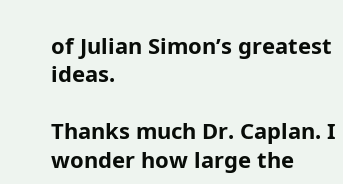of Julian Simon’s greatest ideas.

Thanks much Dr. Caplan. I wonder how large the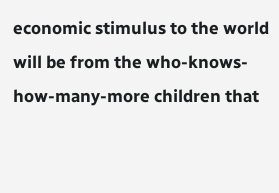economic stimulus to the world will be from the who-knows-how-many-more children that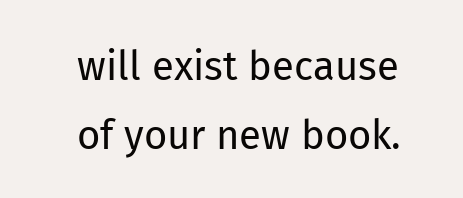will exist because of your new book.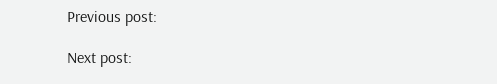Previous post:

Next post: